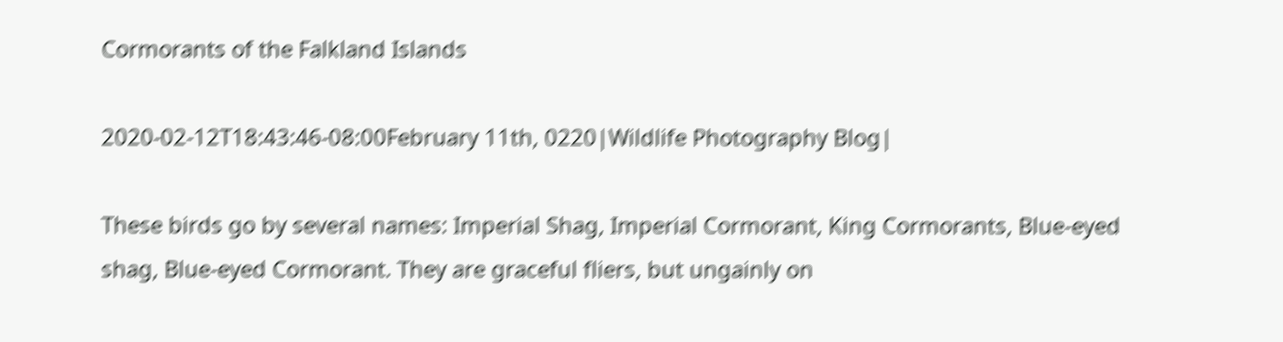Cormorants of the Falkland Islands

2020-02-12T18:43:46-08:00February 11th, 0220|Wildlife Photography Blog|

These birds go by several names: Imperial Shag, Imperial Cormorant, King Cormorants, Blue-eyed shag, Blue-eyed Cormorant. They are graceful fliers, but ungainly on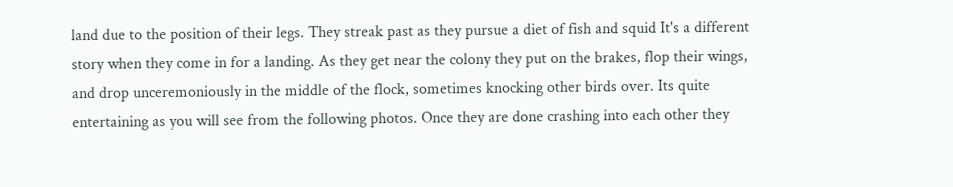land due to the position of their legs. They streak past as they pursue a diet of fish and squid It's a different story when they come in for a landing. As they get near the colony they put on the brakes, flop their wings, and drop unceremoniously in the middle of the flock, sometimes knocking other birds over. Its quite entertaining as you will see from the following photos. Once they are done crashing into each other they